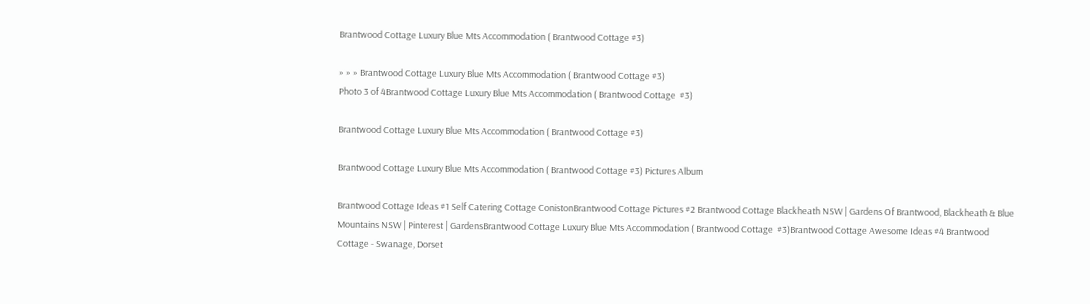Brantwood Cottage Luxury Blue Mts Accommodation ( Brantwood Cottage #3)

» » » Brantwood Cottage Luxury Blue Mts Accommodation ( Brantwood Cottage #3)
Photo 3 of 4Brantwood Cottage Luxury Blue Mts Accommodation ( Brantwood Cottage  #3)

Brantwood Cottage Luxury Blue Mts Accommodation ( Brantwood Cottage #3)

Brantwood Cottage Luxury Blue Mts Accommodation ( Brantwood Cottage #3) Pictures Album

Brantwood Cottage Ideas #1 Self Catering Cottage ConistonBrantwood Cottage Pictures #2 Brantwood Cottage Blackheath NSW | Gardens Of Brantwood, Blackheath & Blue  Mountains NSW | Pinterest | GardensBrantwood Cottage Luxury Blue Mts Accommodation ( Brantwood Cottage  #3)Brantwood Cottage Awesome Ideas #4 Brantwood Cottage - Swanage, Dorset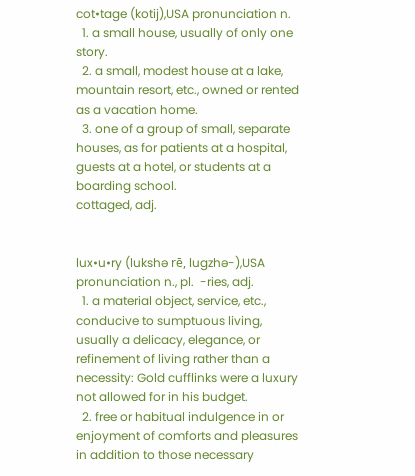cot•tage (kotij),USA pronunciation n.
  1. a small house, usually of only one story.
  2. a small, modest house at a lake, mountain resort, etc., owned or rented as a vacation home.
  3. one of a group of small, separate houses, as for patients at a hospital, guests at a hotel, or students at a boarding school.
cottaged, adj.


lux•u•ry (lukshə rē, lugzhə-),USA pronunciation n., pl.  -ries, adj.
  1. a material object, service, etc., conducive to sumptuous living, usually a delicacy, elegance, or refinement of living rather than a necessity: Gold cufflinks were a luxury not allowed for in his budget.
  2. free or habitual indulgence in or enjoyment of comforts and pleasures in addition to those necessary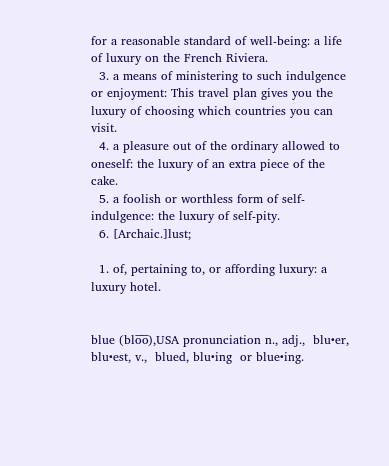for a reasonable standard of well-being: a life of luxury on the French Riviera.
  3. a means of ministering to such indulgence or enjoyment: This travel plan gives you the luxury of choosing which countries you can visit.
  4. a pleasure out of the ordinary allowed to oneself: the luxury of an extra piece of the cake.
  5. a foolish or worthless form of self-indulgence: the luxury of self-pity.
  6. [Archaic.]lust;

  1. of, pertaining to, or affording luxury: a luxury hotel.


blue (blo̅o̅),USA pronunciation n., adj.,  blu•er, blu•est, v.,  blued, blu•ing  or blue•ing.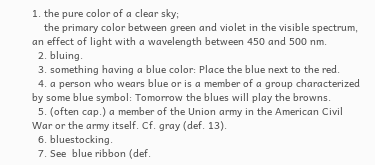1. the pure color of a clear sky;
    the primary color between green and violet in the visible spectrum, an effect of light with a wavelength between 450 and 500 nm.
  2. bluing.
  3. something having a blue color: Place the blue next to the red.
  4. a person who wears blue or is a member of a group characterized by some blue symbol: Tomorrow the blues will play the browns.
  5. (often cap.) a member of the Union army in the American Civil War or the army itself. Cf. gray (def. 13).
  6. bluestocking.
  7. See  blue ribbon (def.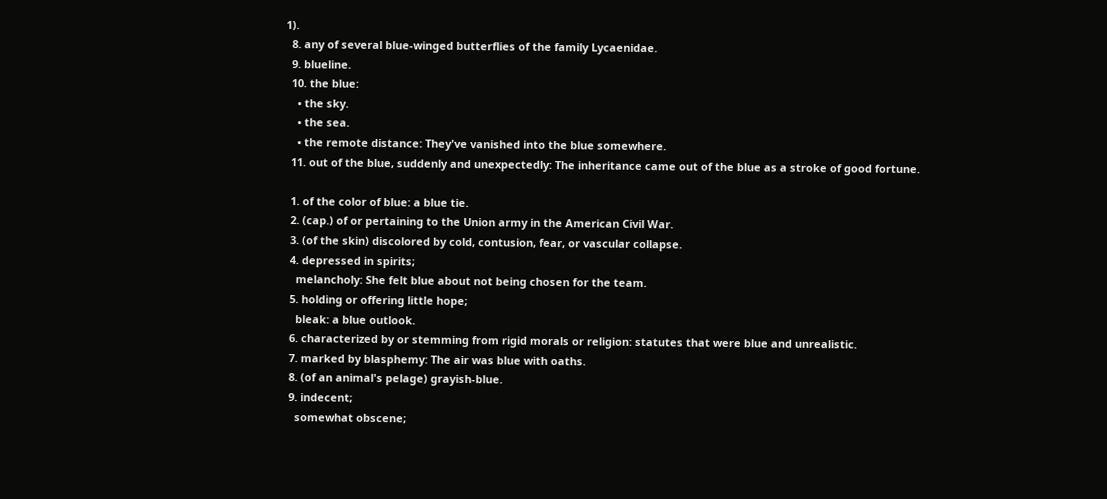1).
  8. any of several blue-winged butterflies of the family Lycaenidae.
  9. blueline.
  10. the blue:
    • the sky.
    • the sea.
    • the remote distance: They've vanished into the blue somewhere.
  11. out of the blue, suddenly and unexpectedly: The inheritance came out of the blue as a stroke of good fortune.

  1. of the color of blue: a blue tie.
  2. (cap.) of or pertaining to the Union army in the American Civil War.
  3. (of the skin) discolored by cold, contusion, fear, or vascular collapse.
  4. depressed in spirits;
    melancholy: She felt blue about not being chosen for the team.
  5. holding or offering little hope;
    bleak: a blue outlook.
  6. characterized by or stemming from rigid morals or religion: statutes that were blue and unrealistic.
  7. marked by blasphemy: The air was blue with oaths.
  8. (of an animal's pelage) grayish-blue.
  9. indecent;
    somewhat obscene;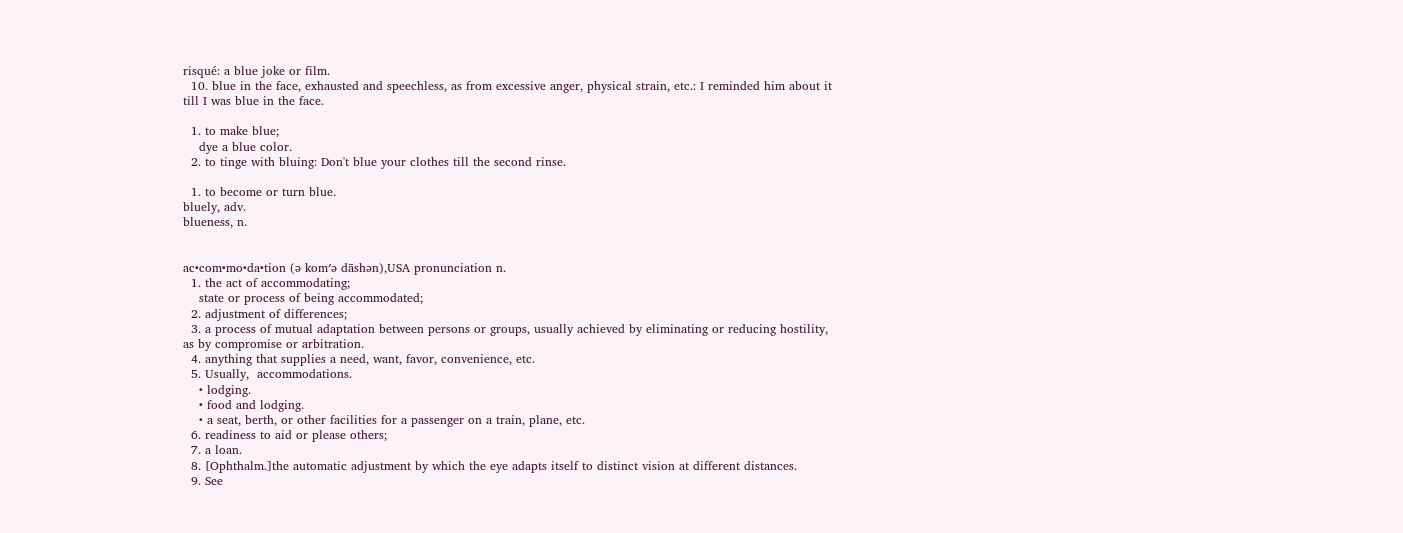risqué: a blue joke or film.
  10. blue in the face, exhausted and speechless, as from excessive anger, physical strain, etc.: I reminded him about it till I was blue in the face.

  1. to make blue;
    dye a blue color.
  2. to tinge with bluing: Don't blue your clothes till the second rinse.

  1. to become or turn blue.
bluely, adv.
blueness, n.


ac•com•mo•da•tion (ə kom′ə dāshən),USA pronunciation n.
  1. the act of accommodating;
    state or process of being accommodated;
  2. adjustment of differences;
  3. a process of mutual adaptation between persons or groups, usually achieved by eliminating or reducing hostility, as by compromise or arbitration.
  4. anything that supplies a need, want, favor, convenience, etc.
  5. Usually,  accommodations.
    • lodging.
    • food and lodging.
    • a seat, berth, or other facilities for a passenger on a train, plane, etc.
  6. readiness to aid or please others;
  7. a loan.
  8. [Ophthalm.]the automatic adjustment by which the eye adapts itself to distinct vision at different distances.
  9. See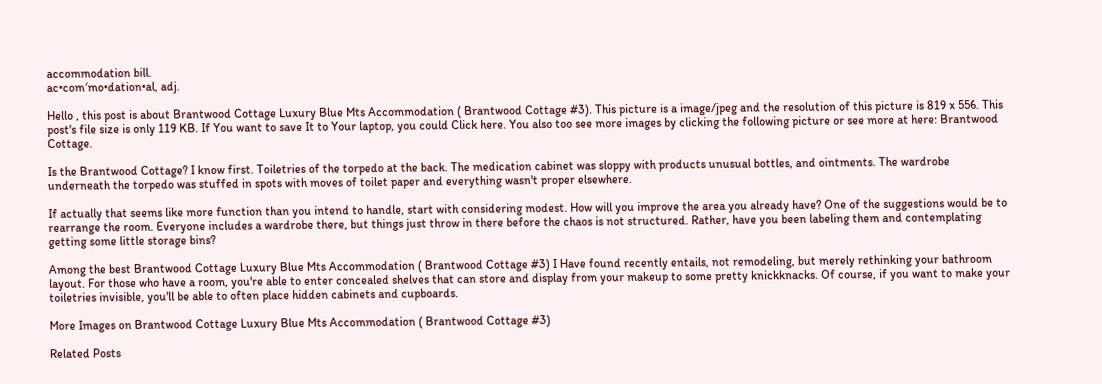accommodation bill.
ac•com′mo•dation•al, adj.

Hello , this post is about Brantwood Cottage Luxury Blue Mts Accommodation ( Brantwood Cottage #3). This picture is a image/jpeg and the resolution of this picture is 819 x 556. This post's file size is only 119 KB. If You want to save It to Your laptop, you could Click here. You also too see more images by clicking the following picture or see more at here: Brantwood Cottage.

Is the Brantwood Cottage? I know first. Toiletries of the torpedo at the back. The medication cabinet was sloppy with products unusual bottles, and ointments. The wardrobe underneath the torpedo was stuffed in spots with moves of toilet paper and everything wasn't proper elsewhere.

If actually that seems like more function than you intend to handle, start with considering modest. How will you improve the area you already have? One of the suggestions would be to rearrange the room. Everyone includes a wardrobe there, but things just throw in there before the chaos is not structured. Rather, have you been labeling them and contemplating getting some little storage bins?

Among the best Brantwood Cottage Luxury Blue Mts Accommodation ( Brantwood Cottage #3) I Have found recently entails, not remodeling, but merely rethinking your bathroom layout. For those who have a room, you're able to enter concealed shelves that can store and display from your makeup to some pretty knickknacks. Of course, if you want to make your toiletries invisible, you'll be able to often place hidden cabinets and cupboards.

More Images on Brantwood Cottage Luxury Blue Mts Accommodation ( Brantwood Cottage #3)

Related Posts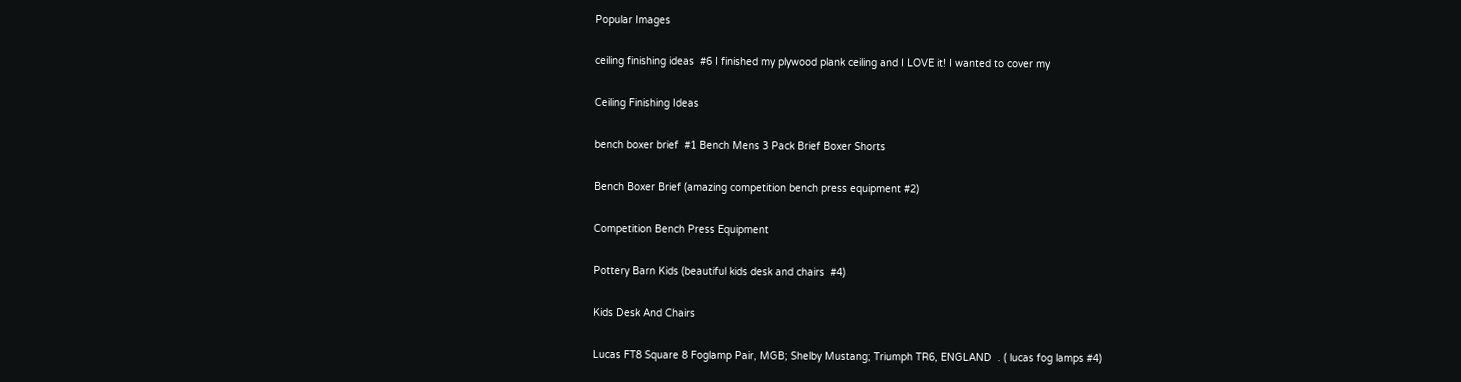Popular Images

ceiling finishing ideas  #6 I finished my plywood plank ceiling and I LOVE it! I wanted to cover my

Ceiling Finishing Ideas

bench boxer brief  #1 Bench Mens 3 Pack Brief Boxer Shorts

Bench Boxer Brief (amazing competition bench press equipment #2)

Competition Bench Press Equipment

Pottery Barn Kids (beautiful kids desk and chairs  #4)

Kids Desk And Chairs

Lucas FT8 Square 8 Foglamp Pair, MGB; Shelby Mustang; Triumph TR6, ENGLAND  . ( lucas fog lamps #4)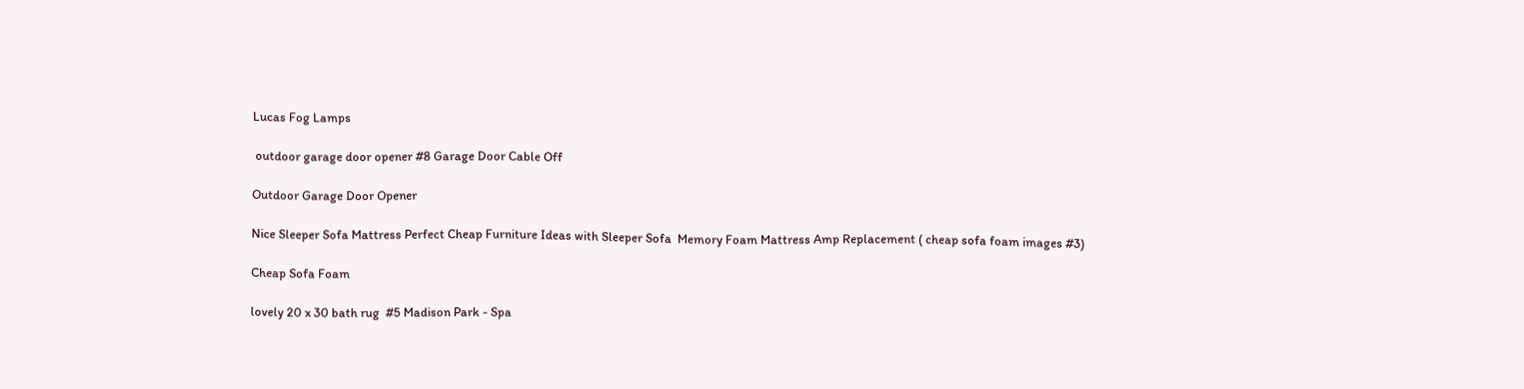Lucas Fog Lamps

 outdoor garage door opener #8 Garage Door Cable Off

Outdoor Garage Door Opener

Nice Sleeper Sofa Mattress Perfect Cheap Furniture Ideas with Sleeper Sofa  Memory Foam Mattress Amp Replacement ( cheap sofa foam images #3)

Cheap Sofa Foam

lovely 20 x 30 bath rug  #5 Madison Park - Spa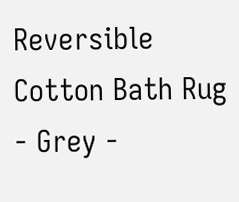Reversible Cotton Bath Rug - Grey -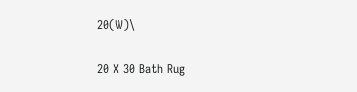20(W)\

20 X 30 Bath Rug